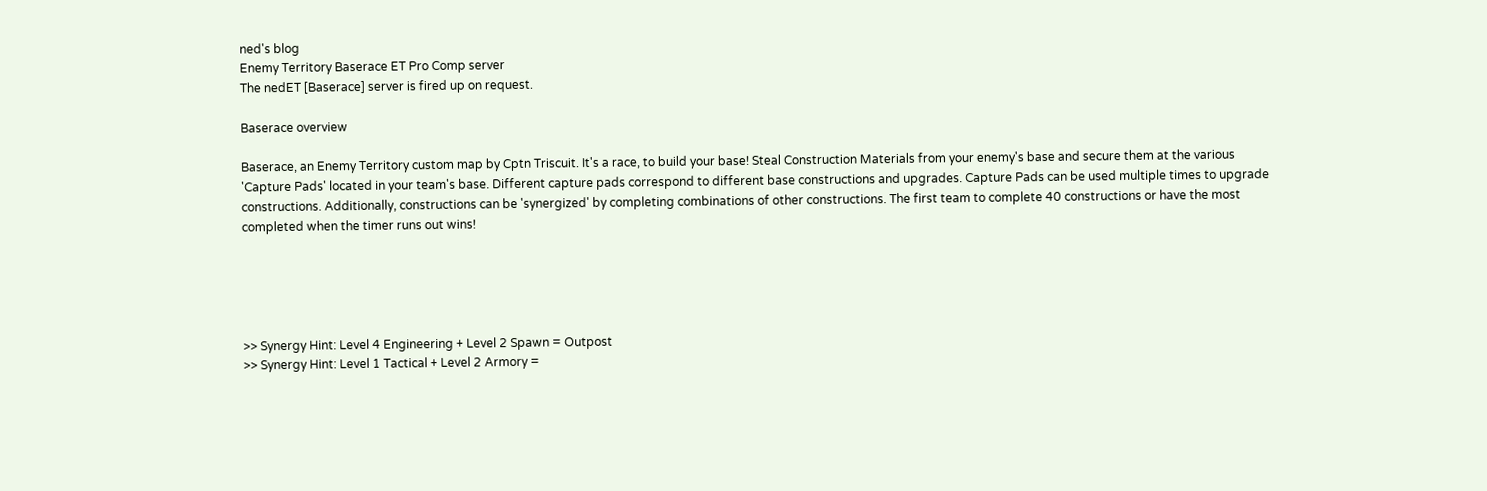ned's blog
Enemy Territory Baserace ET Pro Comp server
The nedET [Baserace] server is fired up on request.

Baserace overview

Baserace, an Enemy Territory custom map by Cptn Triscuit. It's a race, to build your base! Steal Construction Materials from your enemy's base and secure them at the various 'Capture Pads' located in your team's base. Different capture pads correspond to different base constructions and upgrades. Capture Pads can be used multiple times to upgrade constructions. Additionally, constructions can be 'synergized' by completing combinations of other constructions. The first team to complete 40 constructions or have the most completed when the timer runs out wins!





>> Synergy Hint: Level 4 Engineering + Level 2 Spawn = Outpost
>> Synergy Hint: Level 1 Tactical + Level 2 Armory =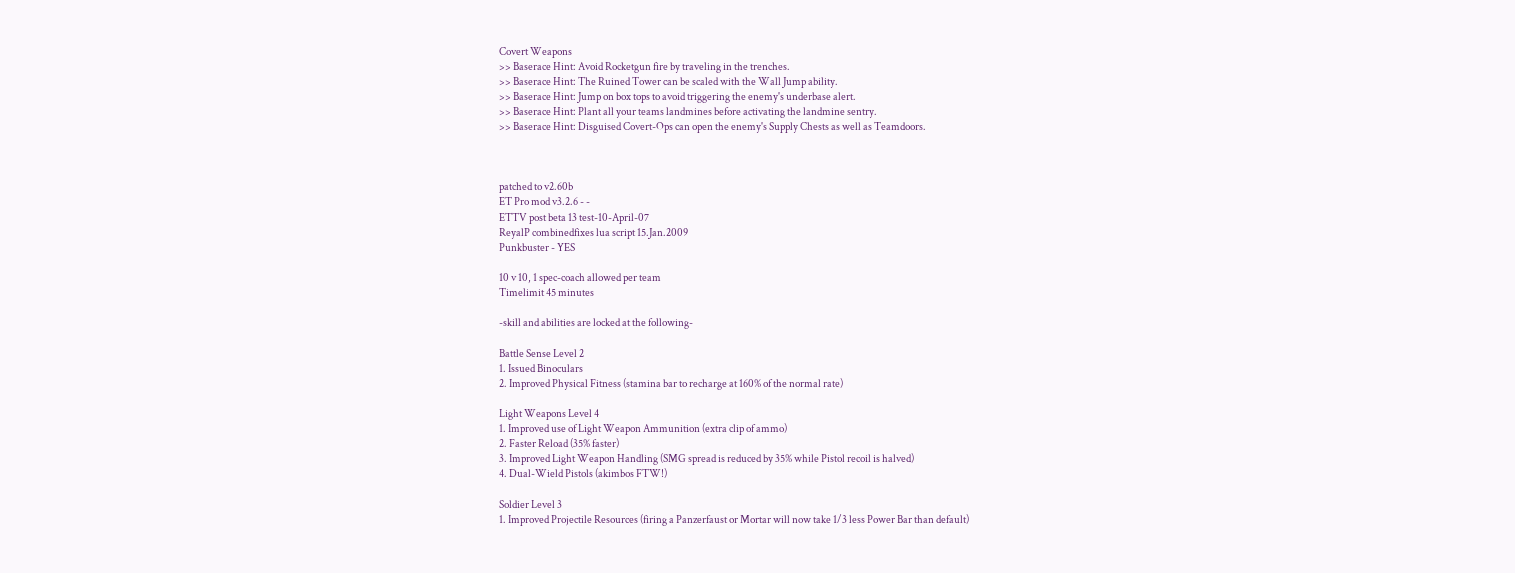Covert Weapons
>> Baserace Hint: Avoid Rocketgun fire by traveling in the trenches.
>> Baserace Hint: The Ruined Tower can be scaled with the Wall Jump ability.
>> Baserace Hint: Jump on box tops to avoid triggering the enemy's underbase alert.
>> Baserace Hint: Plant all your teams landmines before activating the landmine sentry.
>> Baserace Hint: Disguised Covert-Ops can open the enemy's Supply Chests as well as Teamdoors.



patched to v2.60b
ET Pro mod v3.2.6 - -
ETTV post beta 13 test-10-April-07
ReyalP combinedfixes lua script 15.Jan.2009
Punkbuster - YES

10 v 10, 1 spec-coach allowed per team
Timelimit 45 minutes

-skill and abilities are locked at the following-

Battle Sense Level 2
1. Issued Binoculars
2. Improved Physical Fitness (stamina bar to recharge at 160% of the normal rate)

Light Weapons Level 4
1. Improved use of Light Weapon Ammunition (extra clip of ammo)
2. Faster Reload (35% faster)
3. Improved Light Weapon Handling (SMG spread is reduced by 35% while Pistol recoil is halved)
4. Dual-Wield Pistols (akimbos FTW!)

Soldier Level 3
1. Improved Projectile Resources (firing a Panzerfaust or Mortar will now take 1/3 less Power Bar than default)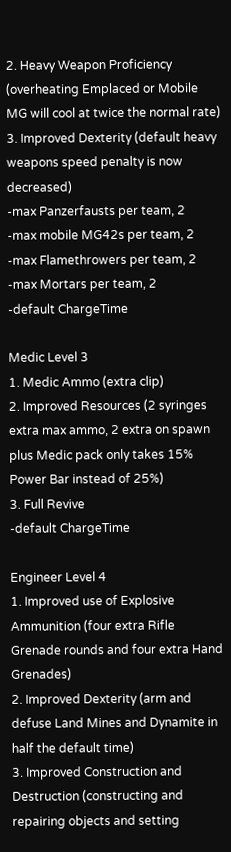2. Heavy Weapon Proficiency (overheating Emplaced or Mobile MG will cool at twice the normal rate)
3. Improved Dexterity (default heavy weapons speed penalty is now decreased)
-max Panzerfausts per team, 2
-max mobile MG42s per team, 2
-max Flamethrowers per team, 2
-max Mortars per team, 2
-default ChargeTime

Medic Level 3
1. Medic Ammo (extra clip)
2. Improved Resources (2 syringes extra max ammo, 2 extra on spawn plus Medic pack only takes 15% Power Bar instead of 25%)
3. Full Revive
-default ChargeTime

Engineer Level 4
1. Improved use of Explosive Ammunition (four extra Rifle Grenade rounds and four extra Hand Grenades)
2. Improved Dexterity (arm and defuse Land Mines and Dynamite in half the default time)
3. Improved Construction and Destruction (constructing and repairing objects and setting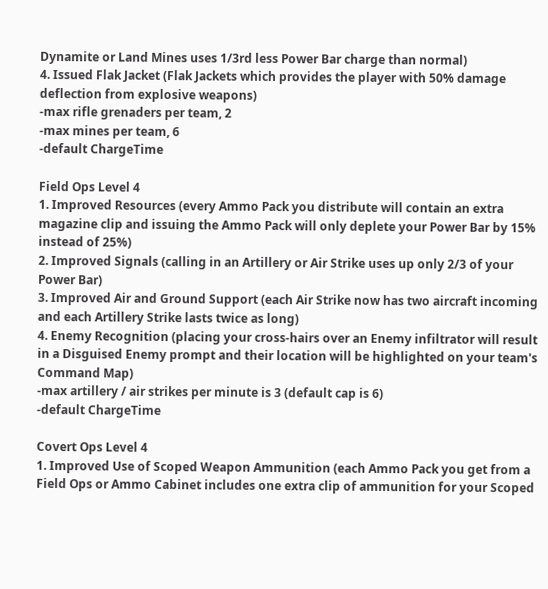Dynamite or Land Mines uses 1/3rd less Power Bar charge than normal)
4. Issued Flak Jacket (Flak Jackets which provides the player with 50% damage deflection from explosive weapons)
-max rifle grenaders per team, 2
-max mines per team, 6
-default ChargeTime

Field Ops Level 4
1. Improved Resources (every Ammo Pack you distribute will contain an extra magazine clip and issuing the Ammo Pack will only deplete your Power Bar by 15% instead of 25%)
2. Improved Signals (calling in an Artillery or Air Strike uses up only 2/3 of your Power Bar)
3. Improved Air and Ground Support (each Air Strike now has two aircraft incoming and each Artillery Strike lasts twice as long)
4. Enemy Recognition (placing your cross-hairs over an Enemy infiltrator will result in a Disguised Enemy prompt and their location will be highlighted on your team's Command Map)
-max artillery / air strikes per minute is 3 (default cap is 6)
-default ChargeTime

Covert Ops Level 4
1. Improved Use of Scoped Weapon Ammunition (each Ammo Pack you get from a Field Ops or Ammo Cabinet includes one extra clip of ammunition for your Scoped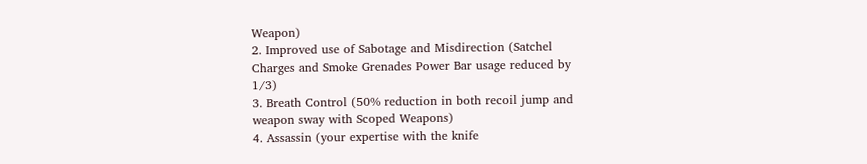Weapon)
2. Improved use of Sabotage and Misdirection (Satchel Charges and Smoke Grenades Power Bar usage reduced by 1/3)
3. Breath Control (50% reduction in both recoil jump and weapon sway with Scoped Weapons)
4. Assassin (your expertise with the knife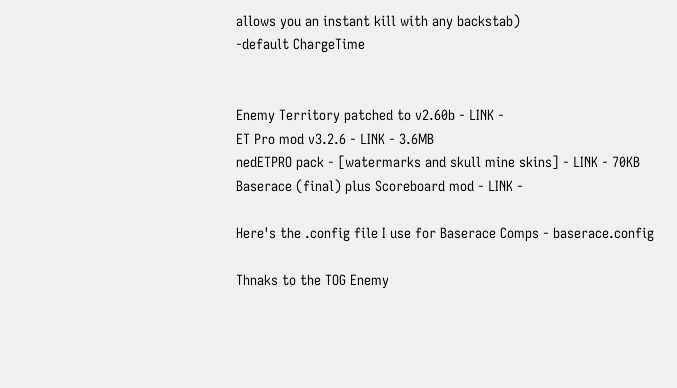allows you an instant kill with any backstab)
-default ChargeTime


Enemy Territory patched to v2.60b - LINK -
ET Pro mod v3.2.6 - LINK - 3.6MB
nedETPRO pack - [watermarks and skull mine skins] - LINK - 70KB
Baserace (final) plus Scoreboard mod - LINK -

Here's the .config file I use for Baserace Comps - baserace.config

Thnaks to the TOG Enemy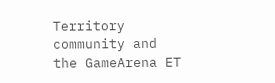Territory community and the GameArena ET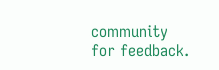community for feedback.